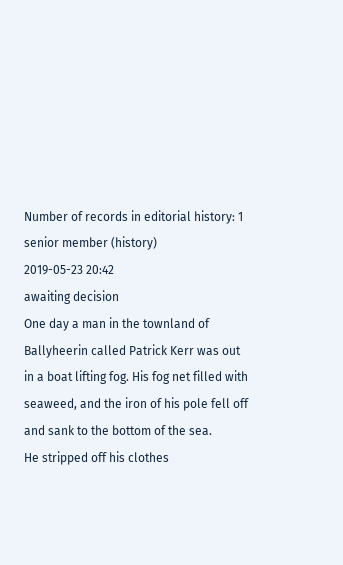Number of records in editorial history: 1
senior member (history)
2019-05-23 20:42
awaiting decision
One day a man in the townland of Ballyheerin called Patrick Kerr was out in a boat lifting fog. His fog net filled with seaweed, and the iron of his pole fell off and sank to the bottom of the sea.
He stripped off his clothes